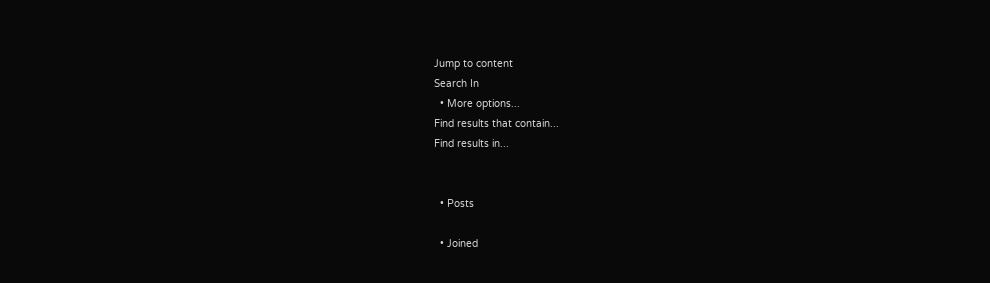Jump to content
Search In
  • More options...
Find results that contain...
Find results in...


  • Posts

  • Joined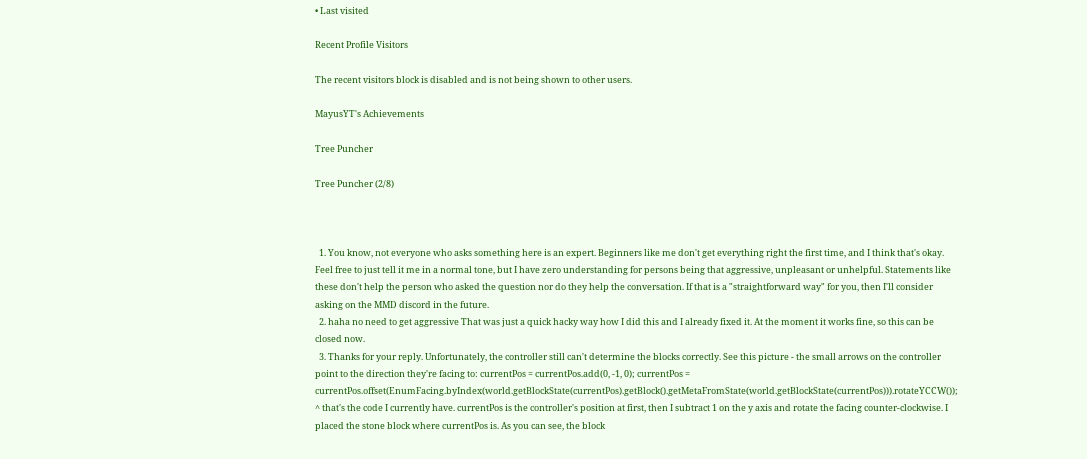• Last visited

Recent Profile Visitors

The recent visitors block is disabled and is not being shown to other users.

MayusYT's Achievements

Tree Puncher

Tree Puncher (2/8)



  1. You know, not everyone who asks something here is an expert. Beginners like me don't get everything right the first time, and I think that's okay. Feel free to just tell it me in a normal tone, but I have zero understanding for persons being that aggressive, unpleasant or unhelpful. Statements like these don't help the person who asked the question nor do they help the conversation. If that is a "straightforward way" for you, then I'll consider asking on the MMD discord in the future.
  2. haha no need to get aggressive That was just a quick hacky way how I did this and I already fixed it. At the moment it works fine, so this can be closed now.
  3. Thanks for your reply. Unfortunately, the controller still can't determine the blocks correctly. See this picture - the small arrows on the controller point to the direction they're facing to: currentPos = currentPos.add(0, -1, 0); currentPos = currentPos.offset(EnumFacing.byIndex(world.getBlockState(currentPos).getBlock().getMetaFromState(world.getBlockState(currentPos))).rotateYCCW()); ^ that's the code I currently have. currentPos is the controller's position at first, then I subtract 1 on the y axis and rotate the facing counter-clockwise. I placed the stone block where currentPos is. As you can see, the block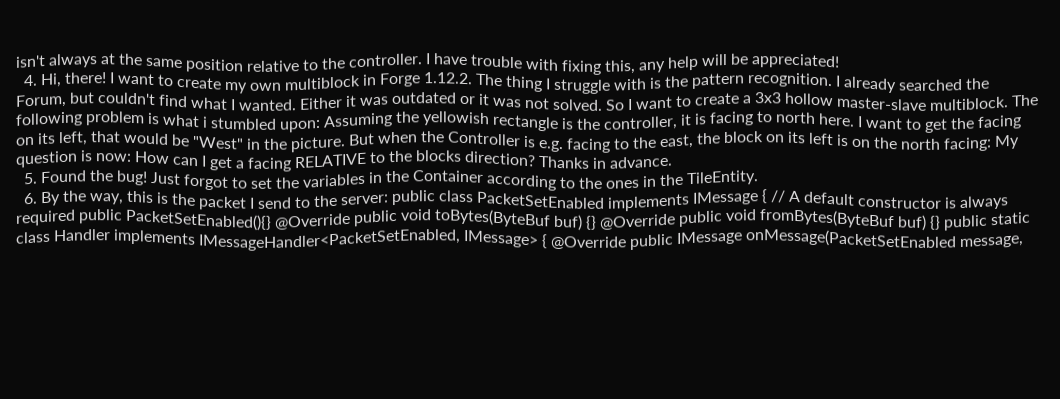isn't always at the same position relative to the controller. I have trouble with fixing this, any help will be appreciated!
  4. Hi, there! I want to create my own multiblock in Forge 1.12.2. The thing I struggle with is the pattern recognition. I already searched the Forum, but couldn't find what I wanted. Either it was outdated or it was not solved. So I want to create a 3x3 hollow master-slave multiblock. The following problem is what i stumbled upon: Assuming the yellowish rectangle is the controller, it is facing to north here. I want to get the facing on its left, that would be "West" in the picture. But when the Controller is e.g. facing to the east, the block on its left is on the north facing: My question is now: How can I get a facing RELATIVE to the blocks direction? Thanks in advance.
  5. Found the bug! Just forgot to set the variables in the Container according to the ones in the TileEntity.
  6. By the way, this is the packet I send to the server: public class PacketSetEnabled implements IMessage { // A default constructor is always required public PacketSetEnabled(){} @Override public void toBytes(ByteBuf buf) {} @Override public void fromBytes(ByteBuf buf) {} public static class Handler implements IMessageHandler<PacketSetEnabled, IMessage> { @Override public IMessage onMessage(PacketSetEnabled message,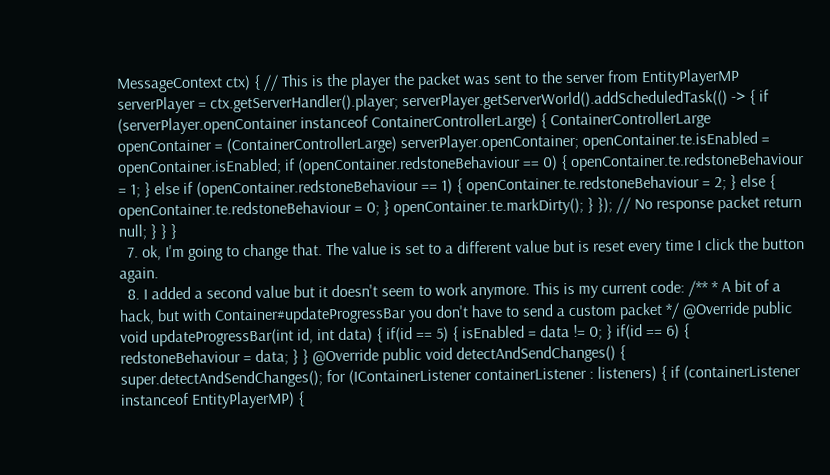MessageContext ctx) { // This is the player the packet was sent to the server from EntityPlayerMP serverPlayer = ctx.getServerHandler().player; serverPlayer.getServerWorld().addScheduledTask(() -> { if (serverPlayer.openContainer instanceof ContainerControllerLarge) { ContainerControllerLarge openContainer = (ContainerControllerLarge) serverPlayer.openContainer; openContainer.te.isEnabled = openContainer.isEnabled; if (openContainer.redstoneBehaviour == 0) { openContainer.te.redstoneBehaviour = 1; } else if (openContainer.redstoneBehaviour == 1) { openContainer.te.redstoneBehaviour = 2; } else { openContainer.te.redstoneBehaviour = 0; } openContainer.te.markDirty(); } }); // No response packet return null; } } }
  7. ok, I'm going to change that. The value is set to a different value but is reset every time I click the button again.
  8. I added a second value but it doesn't seem to work anymore. This is my current code: /** * A bit of a hack, but with Container#updateProgressBar you don't have to send a custom packet */ @Override public void updateProgressBar(int id, int data) { if(id == 5) { isEnabled = data != 0; } if(id == 6) { redstoneBehaviour = data; } } @Override public void detectAndSendChanges() { super.detectAndSendChanges(); for (IContainerListener containerListener : listeners) { if (containerListener instanceof EntityPlayerMP) {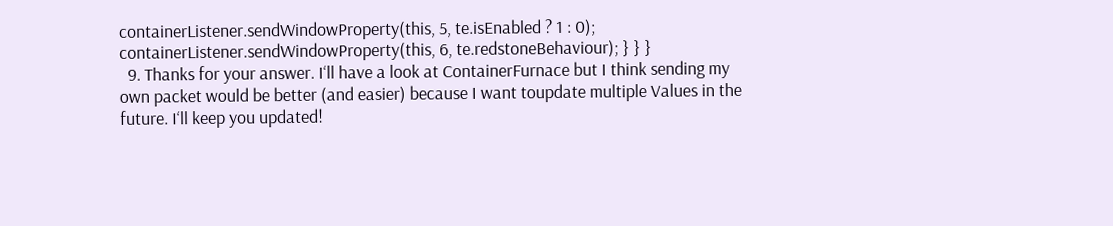containerListener.sendWindowProperty(this, 5, te.isEnabled ? 1 : 0); containerListener.sendWindowProperty(this, 6, te.redstoneBehaviour); } } }
  9. Thanks for your answer. I‘ll have a look at ContainerFurnace but I think sending my own packet would be better (and easier) because I want toupdate multiple Values in the future. I‘ll keep you updated!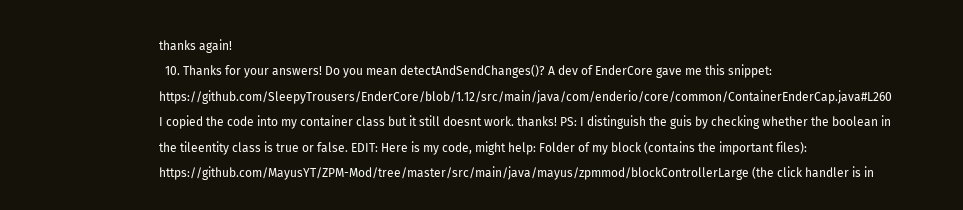thanks again!
  10. Thanks for your answers! Do you mean detectAndSendChanges()? A dev of EnderCore gave me this snippet: https://github.com/SleepyTrousers/EnderCore/blob/1.12/src/main/java/com/enderio/core/common/ContainerEnderCap.java#L260 I copied the code into my container class but it still doesnt work. thanks! PS: I distinguish the guis by checking whether the boolean in the tileentity class is true or false. EDIT: Here is my code, might help: Folder of my block (contains the important files): https://github.com/MayusYT/ZPM-Mod/tree/master/src/main/java/mayus/zpmmod/blockControllerLarge (the click handler is in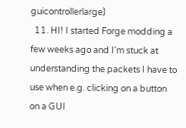guicontrollerlarge)
  11. HI! I started Forge modding a few weeks ago and I'm stuck at understanding the packets I have to use when e.g. clicking on a button on a GUI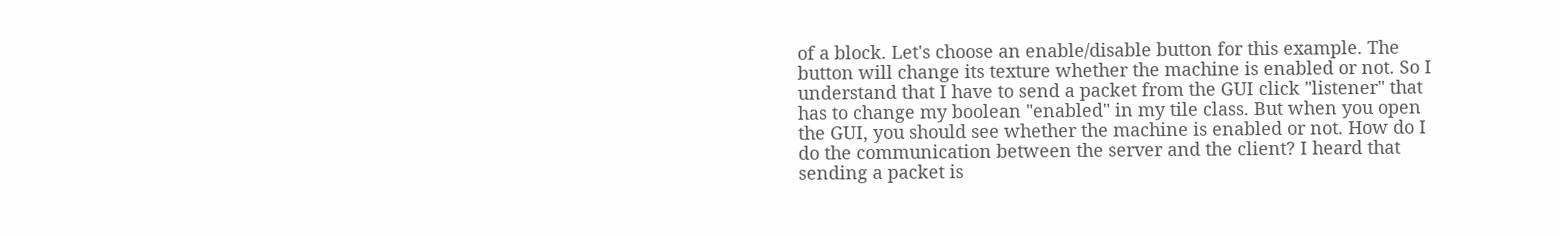of a block. Let's choose an enable/disable button for this example. The button will change its texture whether the machine is enabled or not. So I understand that I have to send a packet from the GUI click "listener" that has to change my boolean "enabled" in my tile class. But when you open the GUI, you should see whether the machine is enabled or not. How do I do the communication between the server and the client? I heard that sending a packet is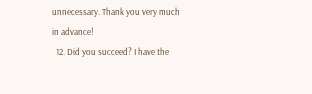unnecessary. Thank you very much in advance!
  12. Did you succeed? I have the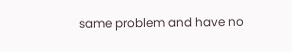same problem and have no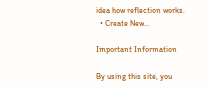idea how reflection works.
  • Create New...

Important Information

By using this site, you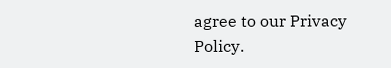agree to our Privacy Policy.